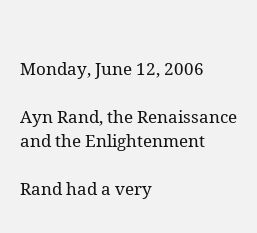Monday, June 12, 2006

Ayn Rand, the Renaissance and the Enlightenment

Rand had a very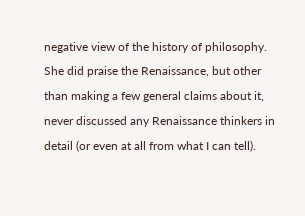negative view of the history of philosophy. She did praise the Renaissance, but other than making a few general claims about it, never discussed any Renaissance thinkers in detail (or even at all from what I can tell).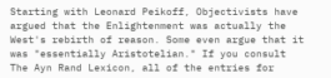Starting with Leonard Peikoff, Objectivists have argued that the Enlightenment was actually the West's rebirth of reason. Some even argue that it was "essentially Aristotelian." If you consult The Ayn Rand Lexicon, all of the entries for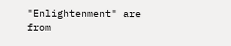"Enlightenment" are from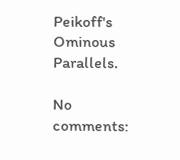Peikoff's Ominous Parallels.

No comments: